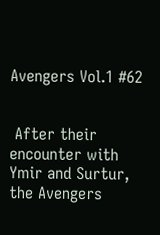Avengers Vol.1 #62


 After their encounter with Ymir and Surtur, the Avengers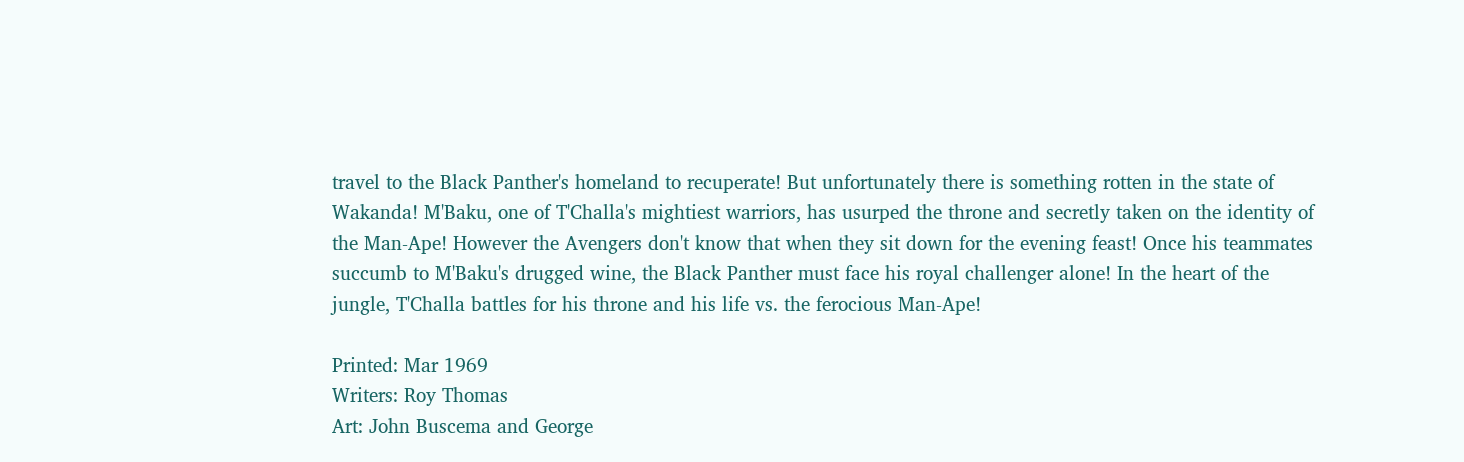travel to the Black Panther's homeland to recuperate! But unfortunately there is something rotten in the state of Wakanda! M'Baku, one of T'Challa's mightiest warriors, has usurped the throne and secretly taken on the identity of the Man-Ape! However the Avengers don't know that when they sit down for the evening feast! Once his teammates succumb to M'Baku's drugged wine, the Black Panther must face his royal challenger alone! In the heart of the jungle, T'Challa battles for his throne and his life vs. the ferocious Man-Ape!

Printed: Mar 1969
Writers: Roy Thomas
Art: John Buscema and George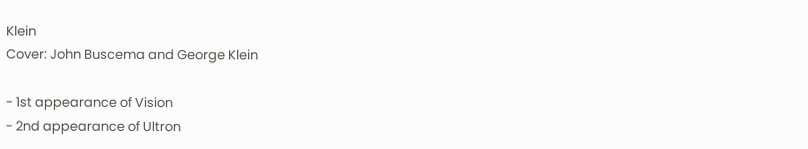Klein
Cover: John Buscema and George Klein

- 1st appearance of Vision
- 2nd appearance of Ultron